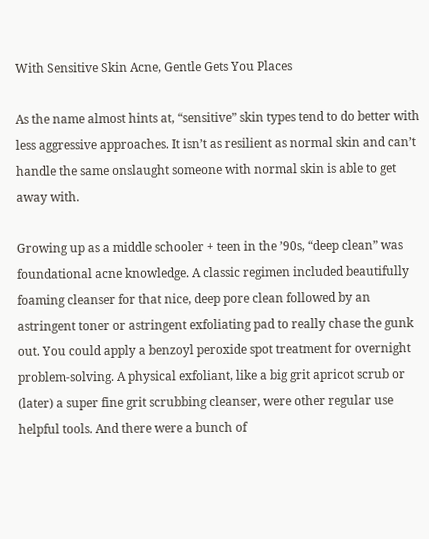With Sensitive Skin Acne, Gentle Gets You Places

As the name almost hints at, “sensitive” skin types tend to do better with less aggressive approaches. It isn’t as resilient as normal skin and can’t handle the same onslaught someone with normal skin is able to get away with.

Growing up as a middle schooler + teen in the ’90s, “deep clean” was foundational acne knowledge. A classic regimen included beautifully foaming cleanser for that nice, deep pore clean followed by an astringent toner or astringent exfoliating pad to really chase the gunk out. You could apply a benzoyl peroxide spot treatment for overnight problem-solving. A physical exfoliant, like a big grit apricot scrub or (later) a super fine grit scrubbing cleanser, were other regular use helpful tools. And there were a bunch of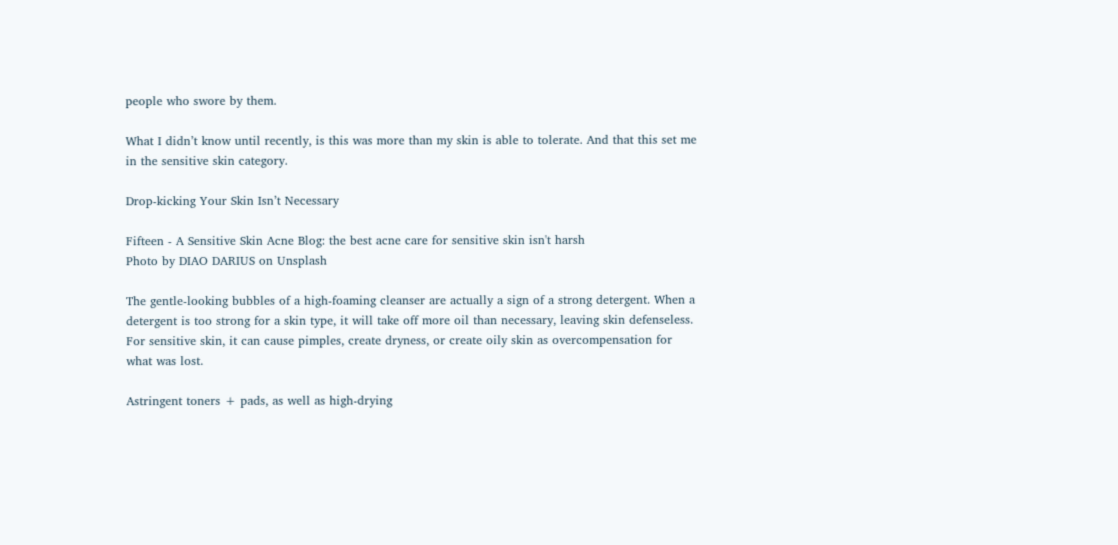people who swore by them.

What I didn’t know until recently, is this was more than my skin is able to tolerate. And that this set me in the sensitive skin category.

Drop-kicking Your Skin Isn’t Necessary

Fifteen - A Sensitive Skin Acne Blog: the best acne care for sensitive skin isn't harsh
Photo by DIAO DARIUS on Unsplash

The gentle-looking bubbles of a high-foaming cleanser are actually a sign of a strong detergent. When a detergent is too strong for a skin type, it will take off more oil than necessary, leaving skin defenseless. For sensitive skin, it can cause pimples, create dryness, or create oily skin as overcompensation for what was lost.

Astringent toners + pads, as well as high-drying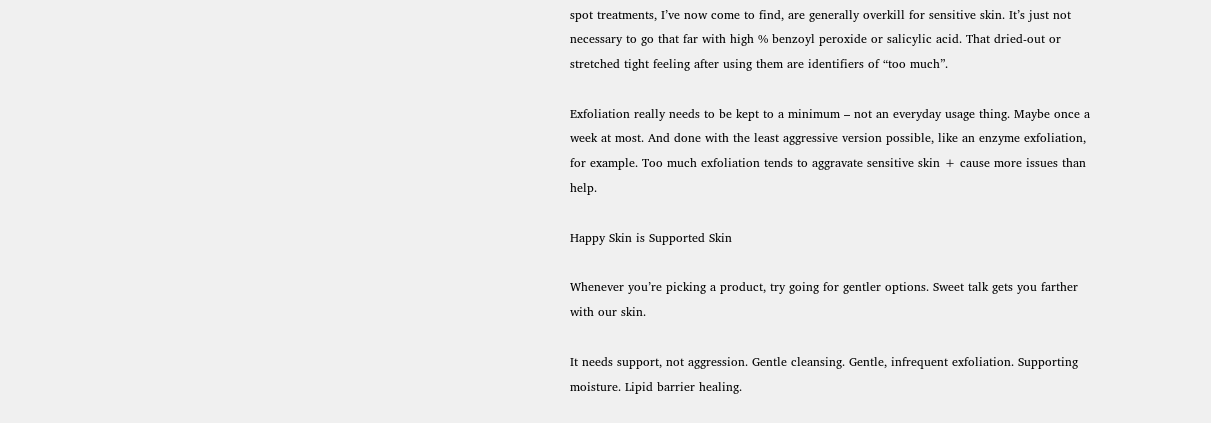spot treatments, I’ve now come to find, are generally overkill for sensitive skin. It’s just not necessary to go that far with high % benzoyl peroxide or salicylic acid. That dried-out or stretched tight feeling after using them are identifiers of “too much”.

Exfoliation really needs to be kept to a minimum – not an everyday usage thing. Maybe once a week at most. And done with the least aggressive version possible, like an enzyme exfoliation, for example. Too much exfoliation tends to aggravate sensitive skin + cause more issues than help.

Happy Skin is Supported Skin

Whenever you’re picking a product, try going for gentler options. Sweet talk gets you farther with our skin.

It needs support, not aggression. Gentle cleansing. Gentle, infrequent exfoliation. Supporting moisture. Lipid barrier healing.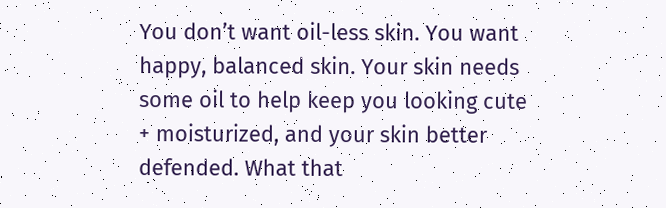You don’t want oil-less skin. You want happy, balanced skin. Your skin needs some oil to help keep you looking cute + moisturized, and your skin better defended. What that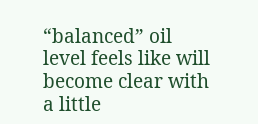“balanced” oil level feels like will become clear with a little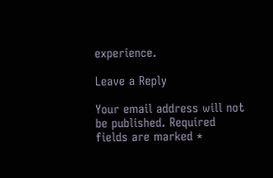experience.

Leave a Reply

Your email address will not be published. Required fields are marked *